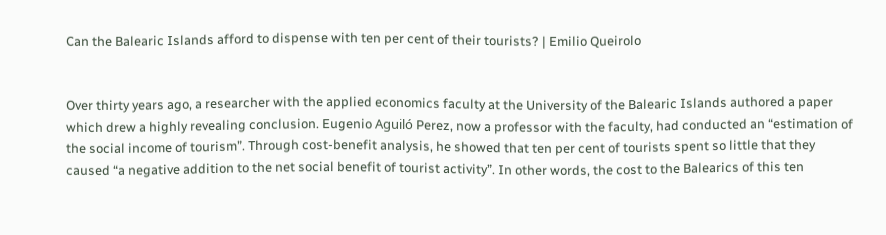Can the Balearic Islands afford to dispense with ten per cent of their tourists? | Emilio Queirolo


Over thirty years ago, a researcher with the applied economics faculty at the University of the Balearic Islands authored a paper which drew a highly revealing conclusion. Eugenio Aguiló Perez, now a professor with the faculty, had conducted an “estimation of the social income of tourism”. Through cost-benefit analysis, he showed that ten per cent of tourists spent so little that they caused “a negative addition to the net social benefit of tourist activity”. In other words, the cost to the Balearics of this ten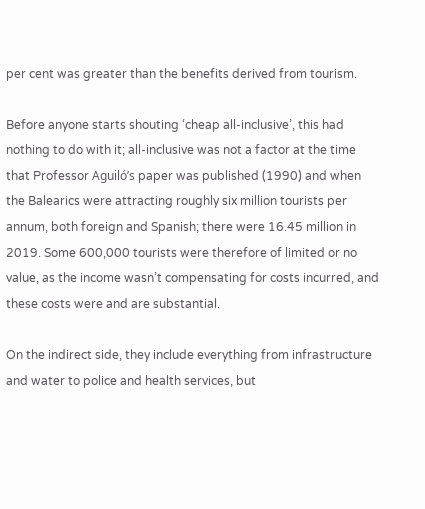per cent was greater than the benefits derived from tourism.

Before anyone starts shouting ‘cheap all-inclusive’, this had nothing to do with it; all-inclusive was not a factor at the time that Professor Aguiló’s paper was published (1990) and when the Balearics were attracting roughly six million tourists per annum, both foreign and Spanish; there were 16.45 million in 2019. Some 600,000 tourists were therefore of limited or no value, as the income wasn’t compensating for costs incurred, and these costs were and are substantial.

On the indirect side, they include everything from infrastructure and water to police and health services, but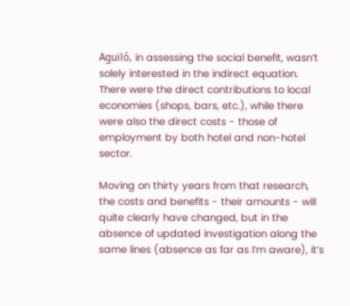Aguiló, in assessing the social benefit, wasn’t solely interested in the indirect equation. There were the direct contributions to local economies (shops, bars, etc.), while there were also the direct costs - those of employment by both hotel and non-hotel sector.

Moving on thirty years from that research, the costs and benefits - their amounts - will quite clearly have changed, but in the absence of updated investigation along the same lines (absence as far as I’m aware), it’s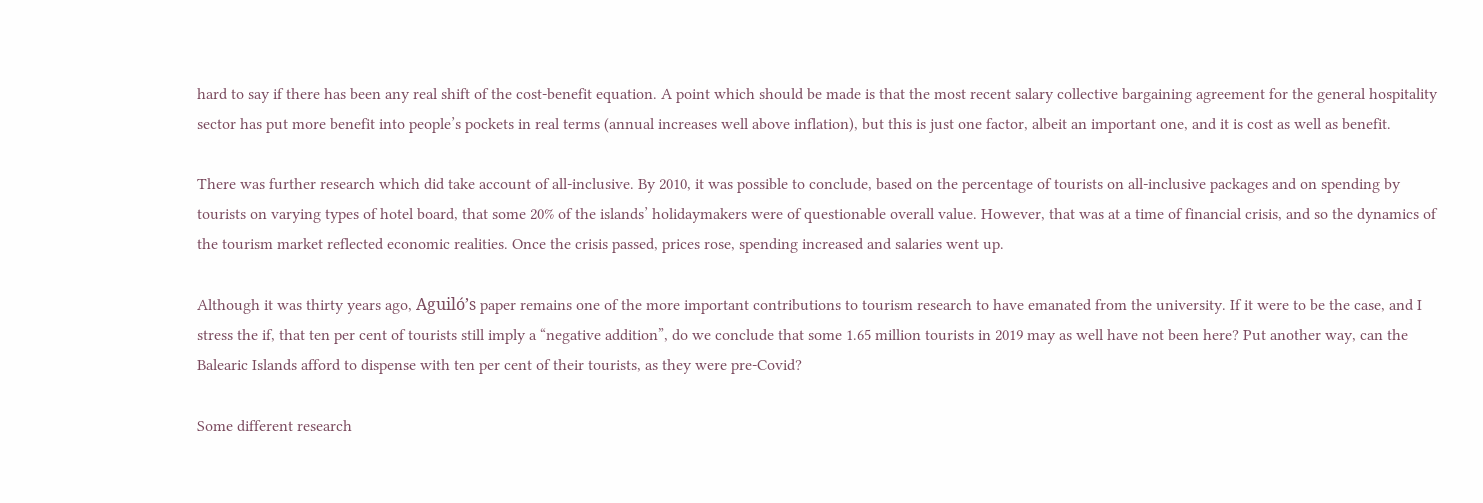hard to say if there has been any real shift of the cost-benefit equation. A point which should be made is that the most recent salary collective bargaining agreement for the general hospitality sector has put more benefit into people’s pockets in real terms (annual increases well above inflation), but this is just one factor, albeit an important one, and it is cost as well as benefit.

There was further research which did take account of all-inclusive. By 2010, it was possible to conclude, based on the percentage of tourists on all-inclusive packages and on spending by tourists on varying types of hotel board, that some 20% of the islands’ holidaymakers were of questionable overall value. However, that was at a time of financial crisis, and so the dynamics of the tourism market reflected economic realities. Once the crisis passed, prices rose, spending increased and salaries went up.

Although it was thirty years ago, Aguiló’s paper remains one of the more important contributions to tourism research to have emanated from the university. If it were to be the case, and I stress the if, that ten per cent of tourists still imply a “negative addition”, do we conclude that some 1.65 million tourists in 2019 may as well have not been here? Put another way, can the Balearic Islands afford to dispense with ten per cent of their tourists, as they were pre-Covid?

Some different research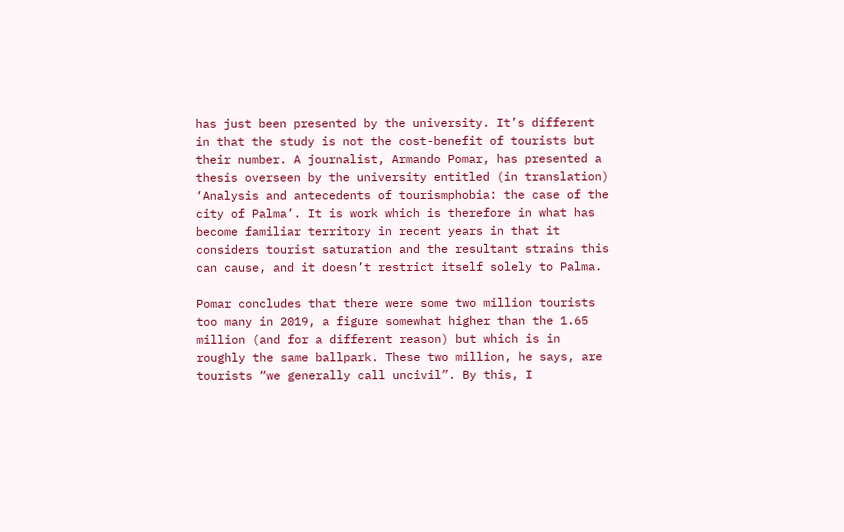has just been presented by the university. It’s different in that the study is not the cost-benefit of tourists but their number. A journalist, Armando Pomar, has presented a thesis overseen by the university entitled (in translation) ‘Analysis and antecedents of tourismphobia: the case of the city of Palma’. It is work which is therefore in what has become familiar territory in recent years in that it considers tourist saturation and the resultant strains this can cause, and it doesn’t restrict itself solely to Palma.

Pomar concludes that there were some two million tourists too many in 2019, a figure somewhat higher than the 1.65 million (and for a different reason) but which is in roughly the same ballpark. These two million, he says, are tourists “we generally call uncivil”. By this, I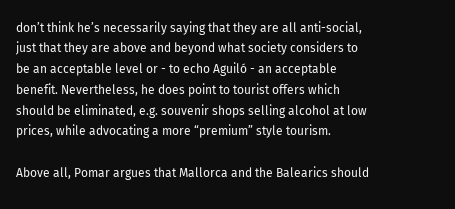don’t think he’s necessarily saying that they are all anti-social, just that they are above and beyond what society considers to be an acceptable level or - to echo Aguiló - an acceptable benefit. Nevertheless, he does point to tourist offers which should be eliminated, e.g. souvenir shops selling alcohol at low prices, while advocating a more “premium” style tourism.

Above all, Pomar argues that Mallorca and the Balearics should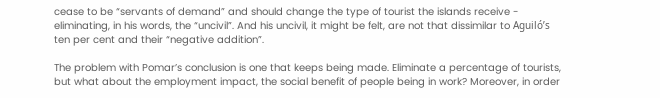cease to be “servants of demand” and should change the type of tourist the islands receive - eliminating, in his words, the “uncivil”. And his uncivil, it might be felt, are not that dissimilar to Aguiló’s ten per cent and their “negative addition”.

The problem with Pomar’s conclusion is one that keeps being made. Eliminate a percentage of tourists, but what about the employment impact, the social benefit of people being in work? Moreover, in order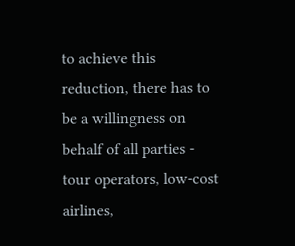to achieve this reduction, there has to be a willingness on behalf of all parties - tour operators, low-cost airlines,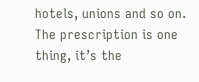hotels, unions and so on.
The prescription is one thing, it’s the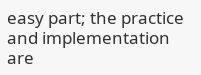easy part; the practice and implementation are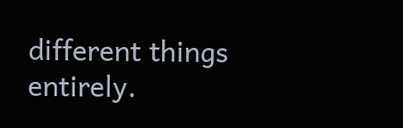different things entirely.